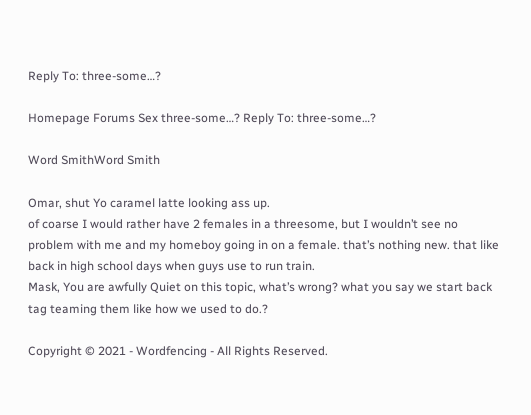Reply To: three-some…?

Homepage Forums Sex three-some…? Reply To: three-some…?

Word SmithWord Smith

Omar, shut Yo caramel latte looking ass up.
of coarse I would rather have 2 females in a threesome, but I wouldn’t see no problem with me and my homeboy going in on a female. that’s nothing new. that like back in high school days when guys use to run train.
Mask, You are awfully Quiet on this topic, what’s wrong? what you say we start back tag teaming them like how we used to do.?

Copyright © 2021 - Wordfencing - All Rights Reserved.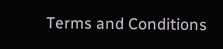Terms and Conditions